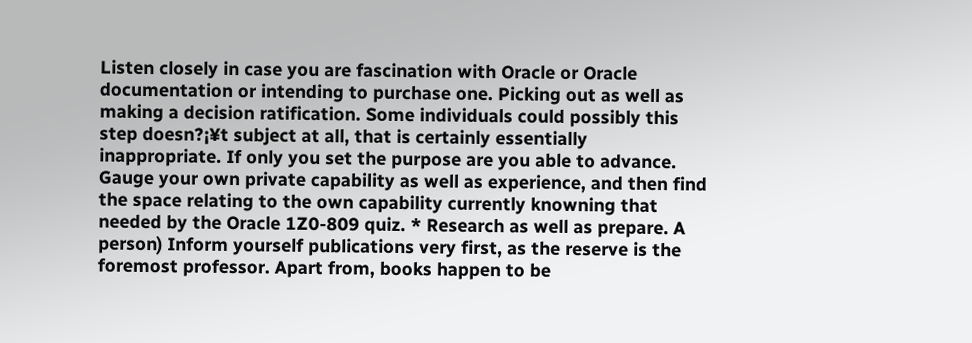Listen closely in case you are fascination with Oracle or Oracle documentation or intending to purchase one. Picking out as well as making a decision ratification. Some individuals could possibly this step doesn?¡¥t subject at all, that is certainly essentially inappropriate. If only you set the purpose are you able to advance. Gauge your own private capability as well as experience, and then find the space relating to the own capability currently knowning that needed by the Oracle 1Z0-809 quiz. * Research as well as prepare. A person) Inform yourself publications very first, as the reserve is the foremost professor. Apart from, books happen to be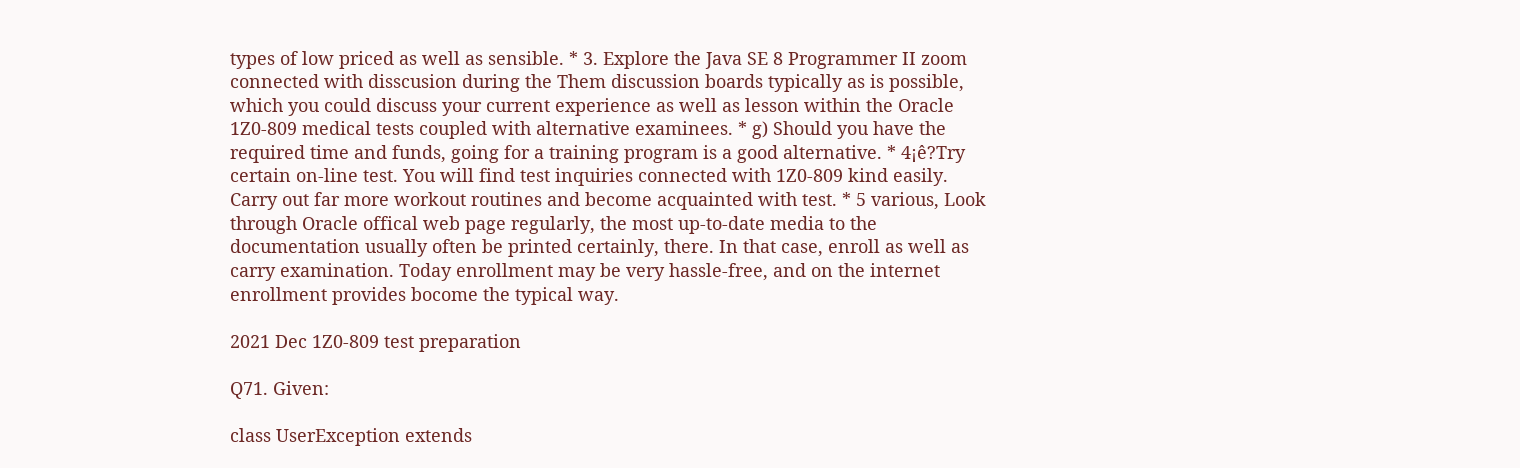types of low priced as well as sensible. * 3. Explore the Java SE 8 Programmer II zoom connected with disscusion during the Them discussion boards typically as is possible, which you could discuss your current experience as well as lesson within the Oracle 1Z0-809 medical tests coupled with alternative examinees. * g) Should you have the required time and funds, going for a training program is a good alternative. * 4¡ê?Try certain on-line test. You will find test inquiries connected with 1Z0-809 kind easily. Carry out far more workout routines and become acquainted with test. * 5 various, Look through Oracle offical web page regularly, the most up-to-date media to the documentation usually often be printed certainly, there. In that case, enroll as well as carry examination. Today enrollment may be very hassle-free, and on the internet enrollment provides bocome the typical way.

2021 Dec 1Z0-809 test preparation

Q71. Given:

class UserException extends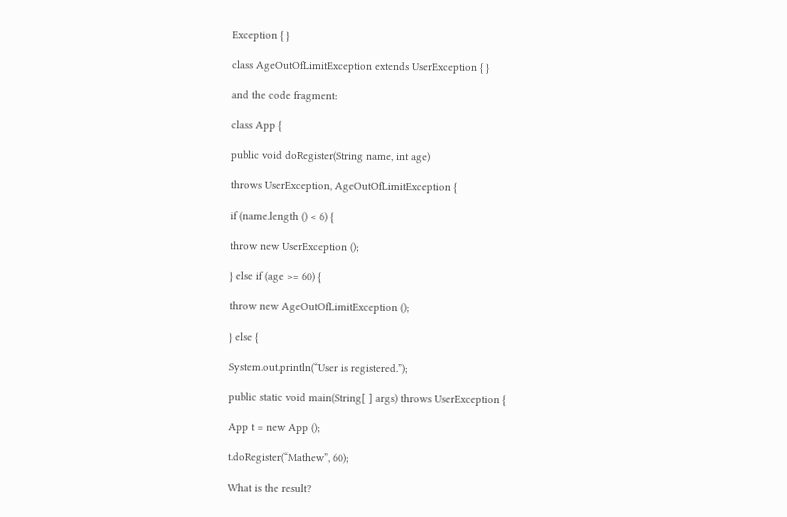Exception { }

class AgeOutOfLimitException extends UserException { }

and the code fragment:

class App {

public void doRegister(String name, int age)

throws UserException, AgeOutOfLimitException {

if (name.length () < 6) {

throw new UserException ();

} else if (age >= 60) {

throw new AgeOutOfLimitException ();

} else {

System.out.println(“User is registered.”);

public static void main(String[ ] args) throws UserException {

App t = new App ();

t.doRegister(“Mathew”, 60);

What is the result?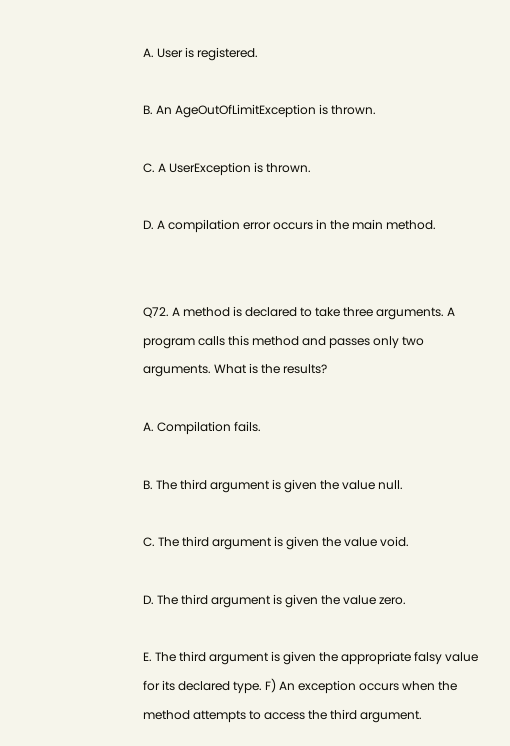A. User is registered.

B. An AgeOutOfLimitException is thrown.

C. A UserException is thrown.

D. A compilation error occurs in the main method.


Q72. A method is declared to take three arguments. A program calls this method and passes only two arguments. What is the results?

A. Compilation fails.

B. The third argument is given the value null.

C. The third argument is given the value void.

D. The third argument is given the value zero.

E. The third argument is given the appropriate falsy value for its declared type. F) An exception occurs when the method attempts to access the third argument.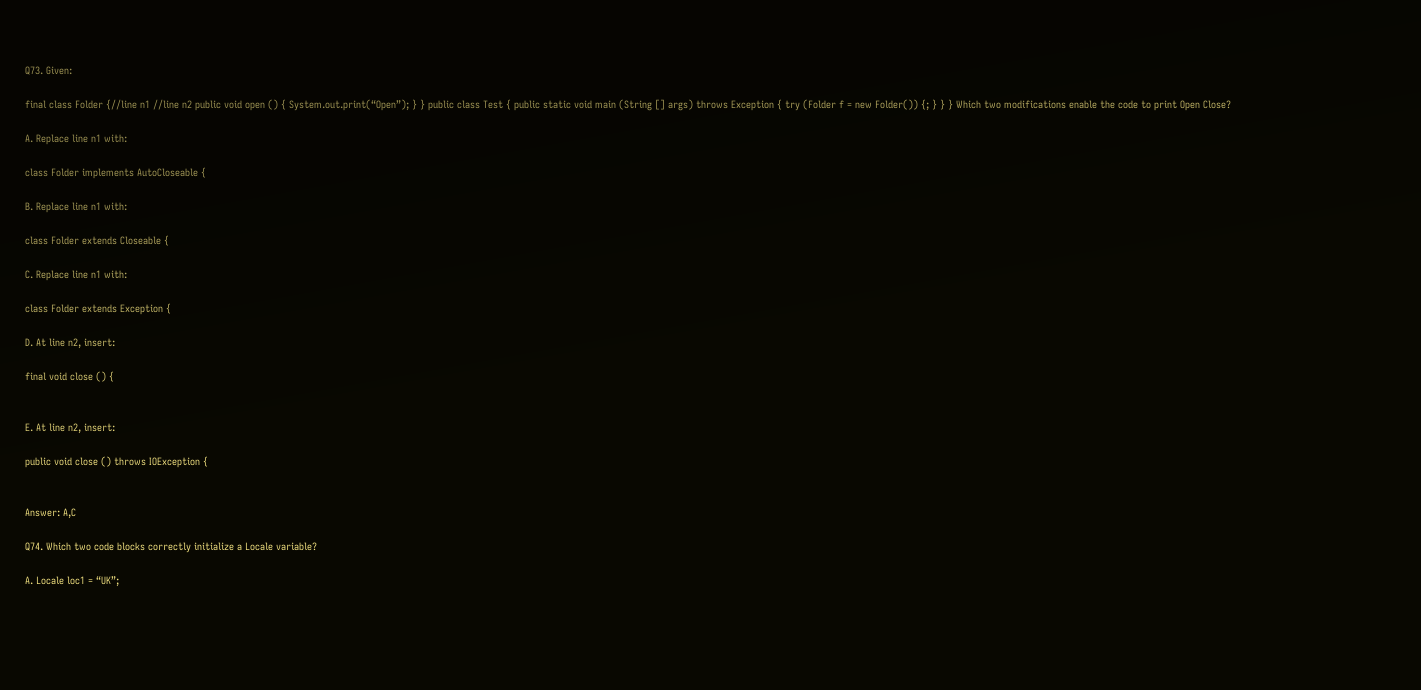Q73. Given:

final class Folder {//line n1 //line n2 public void open () { System.out.print(“Open”); } } public class Test { public static void main (String [] args) throws Exception { try (Folder f = new Folder()) {; } } } Which two modifications enable the code to print Open Close?

A. Replace line n1 with:

class Folder implements AutoCloseable {

B. Replace line n1 with:

class Folder extends Closeable {

C. Replace line n1 with:

class Folder extends Exception {

D. At line n2, insert:

final void close () {


E. At line n2, insert:

public void close () throws IOException {


Answer: A,C

Q74. Which two code blocks correctly initialize a Locale variable?

A. Locale loc1 = “UK”;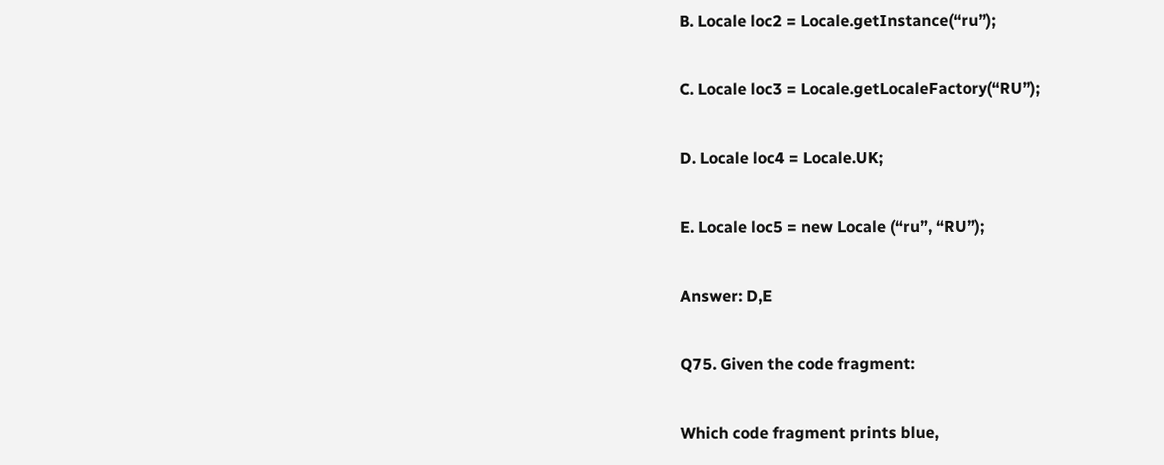B. Locale loc2 = Locale.getInstance(“ru”);

C. Locale loc3 = Locale.getLocaleFactory(“RU”);

D. Locale loc4 = Locale.UK;

E. Locale loc5 = new Locale (“ru”, “RU”);

Answer: D,E

Q75. Given the code fragment:

Which code fragment prints blue,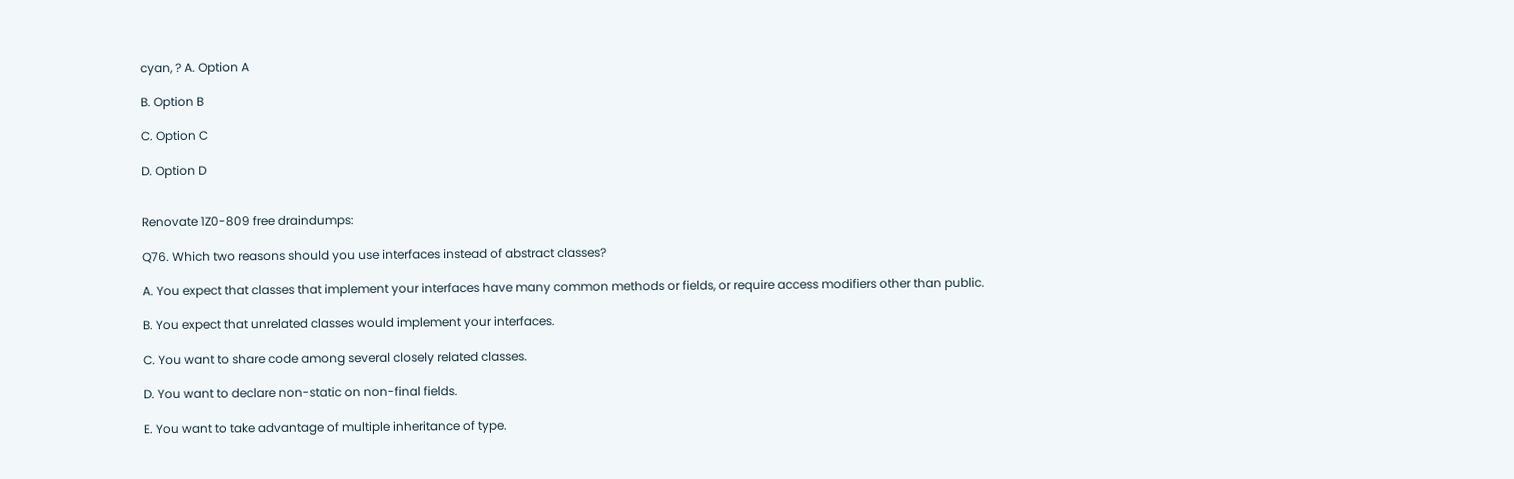cyan, ? A. Option A

B. Option B

C. Option C

D. Option D


Renovate 1Z0-809 free draindumps:

Q76. Which two reasons should you use interfaces instead of abstract classes?

A. You expect that classes that implement your interfaces have many common methods or fields, or require access modifiers other than public.

B. You expect that unrelated classes would implement your interfaces.

C. You want to share code among several closely related classes.

D. You want to declare non-static on non-final fields.

E. You want to take advantage of multiple inheritance of type.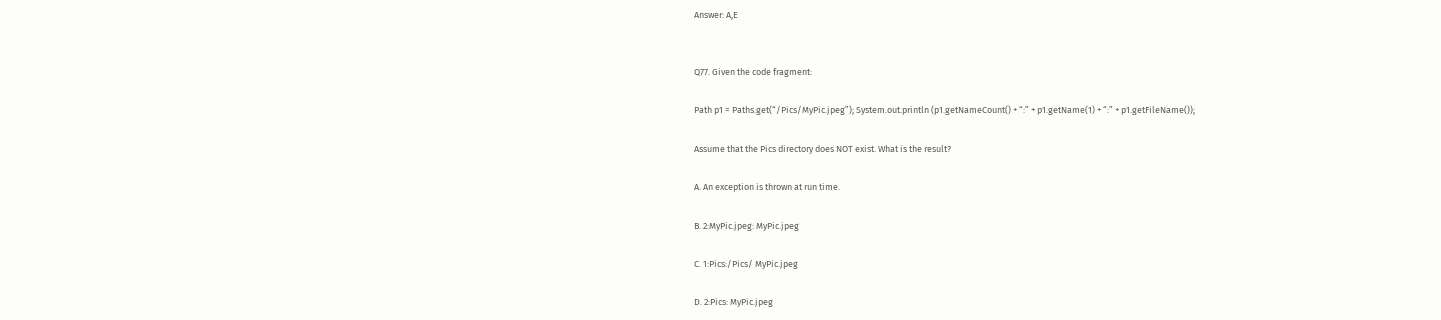Answer: A,E


Q77. Given the code fragment:

Path p1 = Paths.get(“/Pics/MyPic.jpeg”); System.out.println (p1.getNameCount() + “:” + p1.getName(1) + “:” + p1.getFileName());

Assume that the Pics directory does NOT exist. What is the result?

A. An exception is thrown at run time.

B. 2:MyPic.jpeg: MyPic.jpeg

C. 1:Pics:/Pics/ MyPic.jpeg

D. 2:Pics: MyPic.jpeg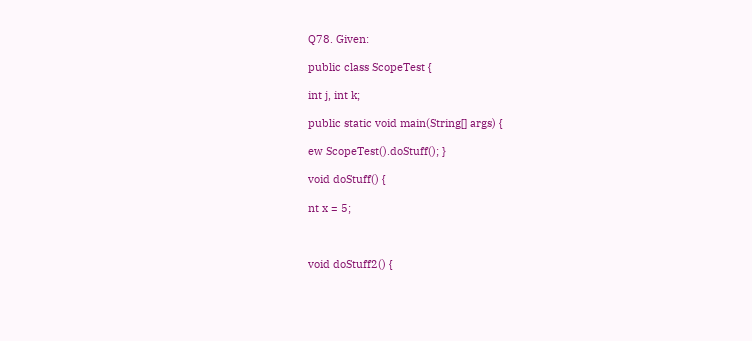Q78. Given:

public class ScopeTest {

int j, int k;

public static void main(String[] args) {

ew ScopeTest().doStuff(); }

void doStuff() {

nt x = 5;



void doStuff2() {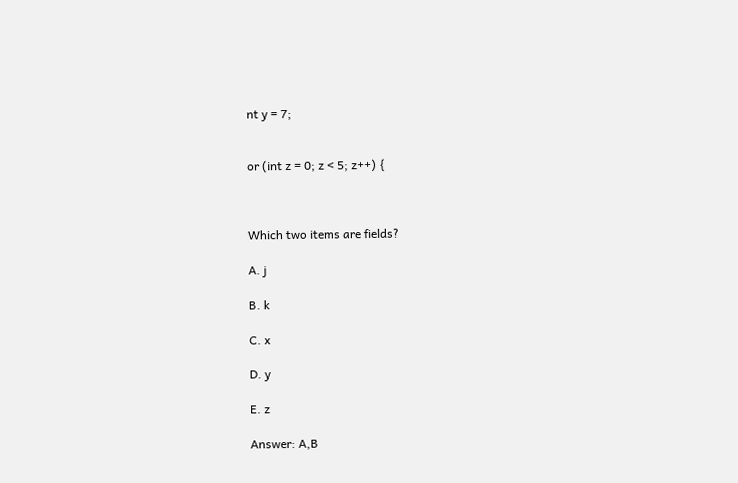nt y = 7;


or (int z = 0; z < 5; z++) {



Which two items are fields?

A. j

B. k

C. x

D. y

E. z

Answer: A,B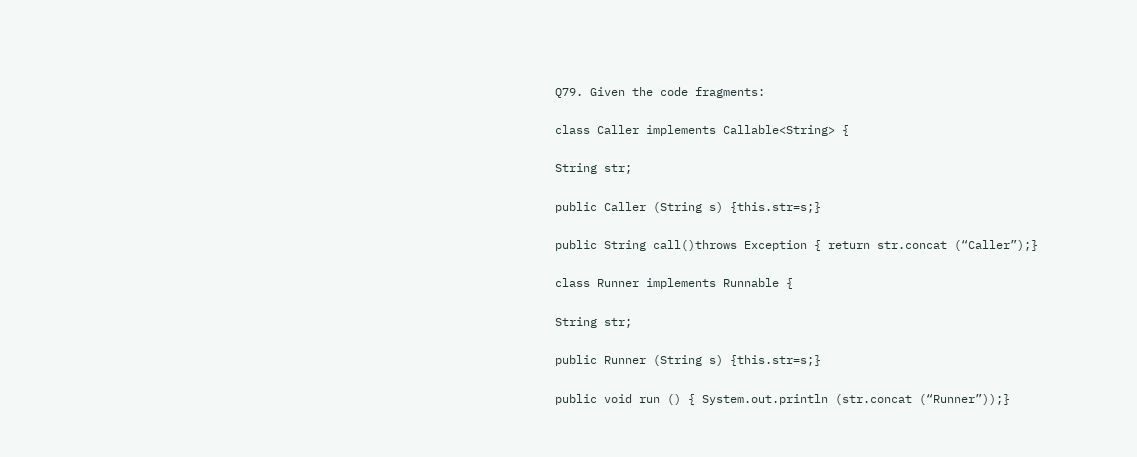Q79. Given the code fragments:

class Caller implements Callable<String> {

String str;

public Caller (String s) {this.str=s;}

public String call()throws Exception { return str.concat (“Caller”);}

class Runner implements Runnable {

String str;

public Runner (String s) {this.str=s;}

public void run () { System.out.println (str.concat (“Runner”));}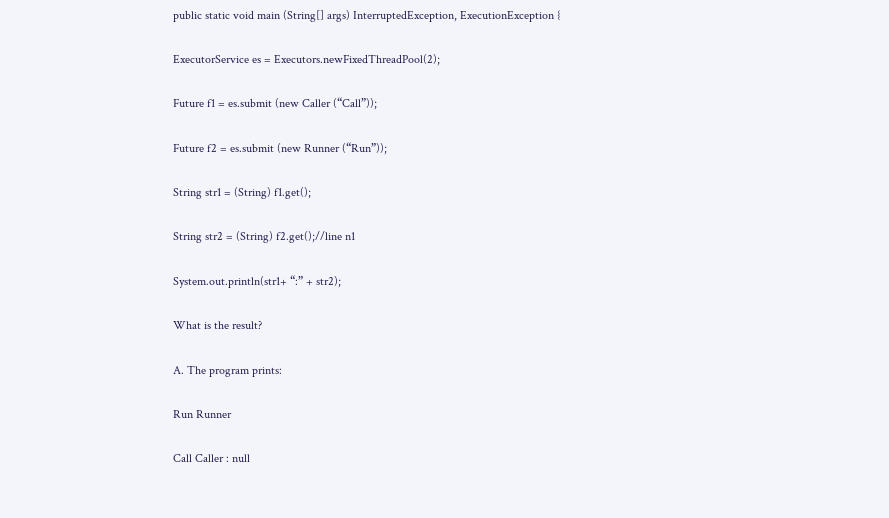public static void main (String[] args) InterruptedException, ExecutionException {

ExecutorService es = Executors.newFixedThreadPool(2);

Future f1 = es.submit (new Caller (“Call”));

Future f2 = es.submit (new Runner (“Run”));

String str1 = (String) f1.get();

String str2 = (String) f2.get();//line n1

System.out.println(str1+ “:” + str2);

What is the result?

A. The program prints:

Run Runner

Call Caller : null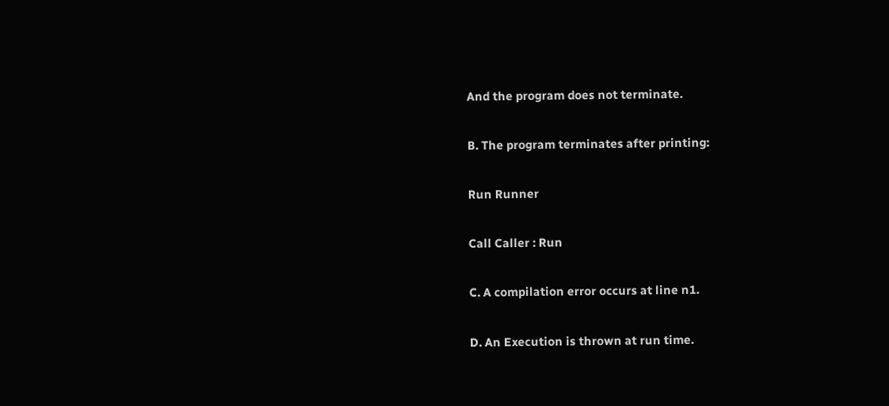And the program does not terminate.

B. The program terminates after printing:

Run Runner

Call Caller : Run

C. A compilation error occurs at line n1.

D. An Execution is thrown at run time.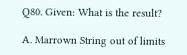Q80. Given: What is the result?

A. Marrown String out of limits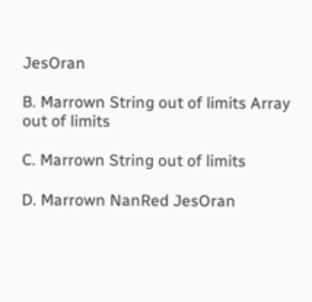JesOran

B. Marrown String out of limits Array out of limits

C. Marrown String out of limits

D. Marrown NanRed JesOran